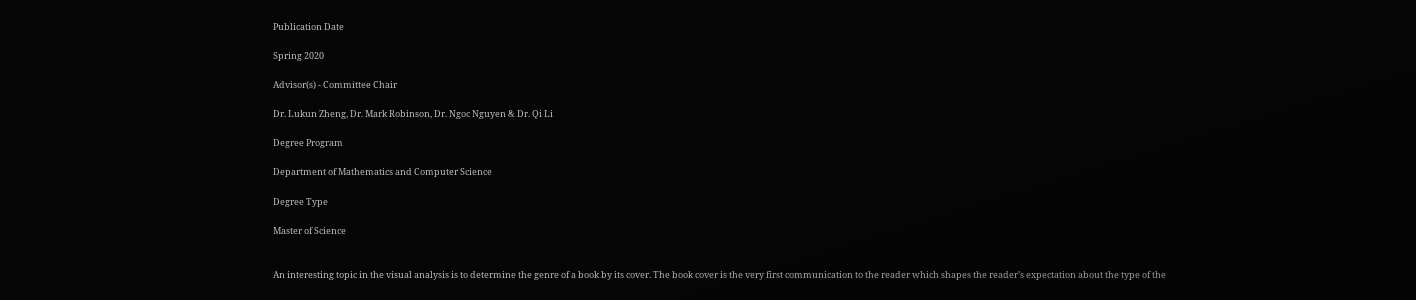Publication Date

Spring 2020

Advisor(s) - Committee Chair

Dr. Lukun Zheng, Dr. Mark Robinson, Dr. Ngoc Nguyen & Dr. Qi Li

Degree Program

Department of Mathematics and Computer Science

Degree Type

Master of Science


An interesting topic in the visual analysis is to determine the genre of a book by its cover. The book cover is the very first communication to the reader which shapes the reader’s expectation about the type of the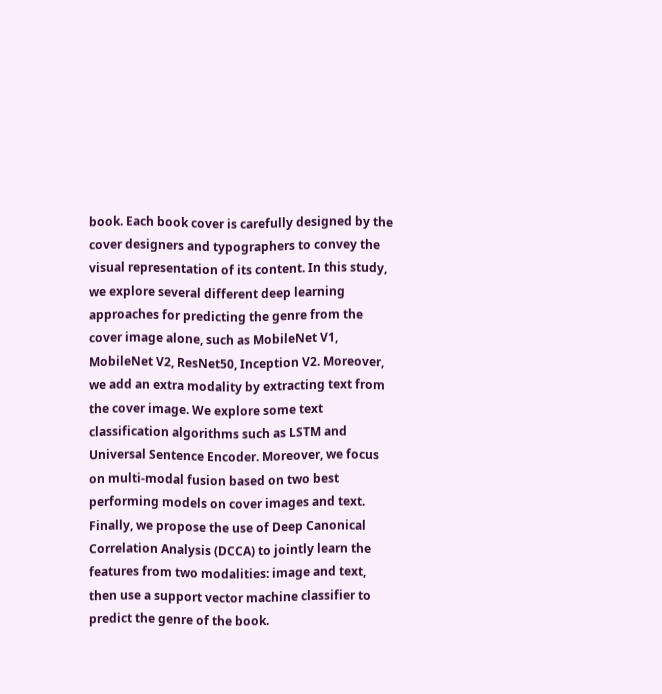book. Each book cover is carefully designed by the cover designers and typographers to convey the visual representation of its content. In this study, we explore several different deep learning approaches for predicting the genre from the cover image alone, such as MobileNet V1, MobileNet V2, ResNet50, Inception V2. Moreover, we add an extra modality by extracting text from the cover image. We explore some text classification algorithms such as LSTM and Universal Sentence Encoder. Moreover, we focus on multi-modal fusion based on two best performing models on cover images and text. Finally, we propose the use of Deep Canonical Correlation Analysis (DCCA) to jointly learn the features from two modalities: image and text, then use a support vector machine classifier to predict the genre of the book.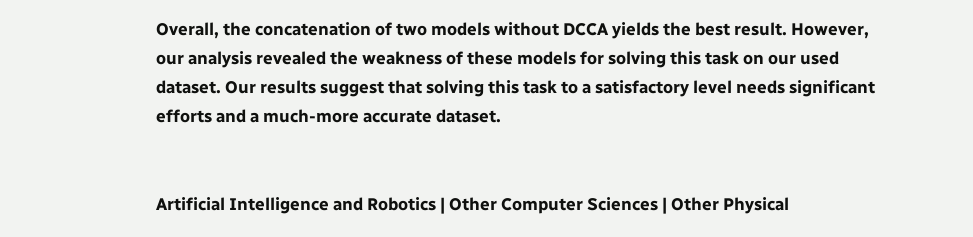Overall, the concatenation of two models without DCCA yields the best result. However, our analysis revealed the weakness of these models for solving this task on our used dataset. Our results suggest that solving this task to a satisfactory level needs significant efforts and a much-more accurate dataset.


Artificial Intelligence and Robotics | Other Computer Sciences | Other Physical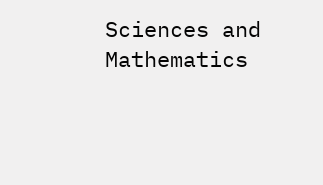Sciences and Mathematics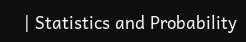| Statistics and Probability